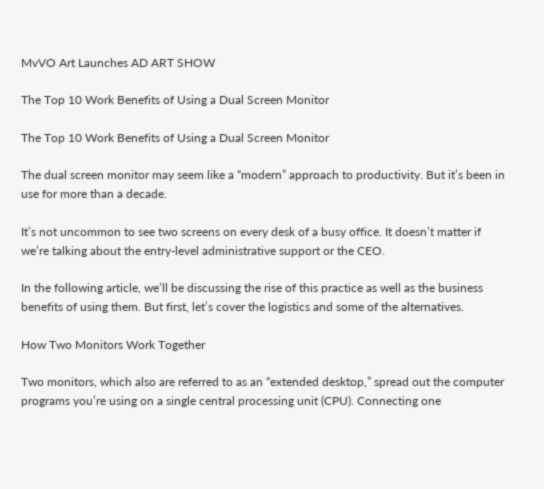MvVO Art Launches AD ART SHOW

The Top 10 Work Benefits of Using a Dual Screen Monitor

The Top 10 Work Benefits of Using a Dual Screen Monitor

The dual screen monitor may seem like a “modern” approach to productivity. But it’s been in use for more than a decade.

It’s not uncommon to see two screens on every desk of a busy office. It doesn’t matter if we’re talking about the entry-level administrative support or the CEO.

In the following article, we’ll be discussing the rise of this practice as well as the business benefits of using them. But first, let’s cover the logistics and some of the alternatives.

How Two Monitors Work Together

Two monitors, which also are referred to as an “extended desktop,” spread out the computer programs you’re using on a single central processing unit (CPU). Connecting one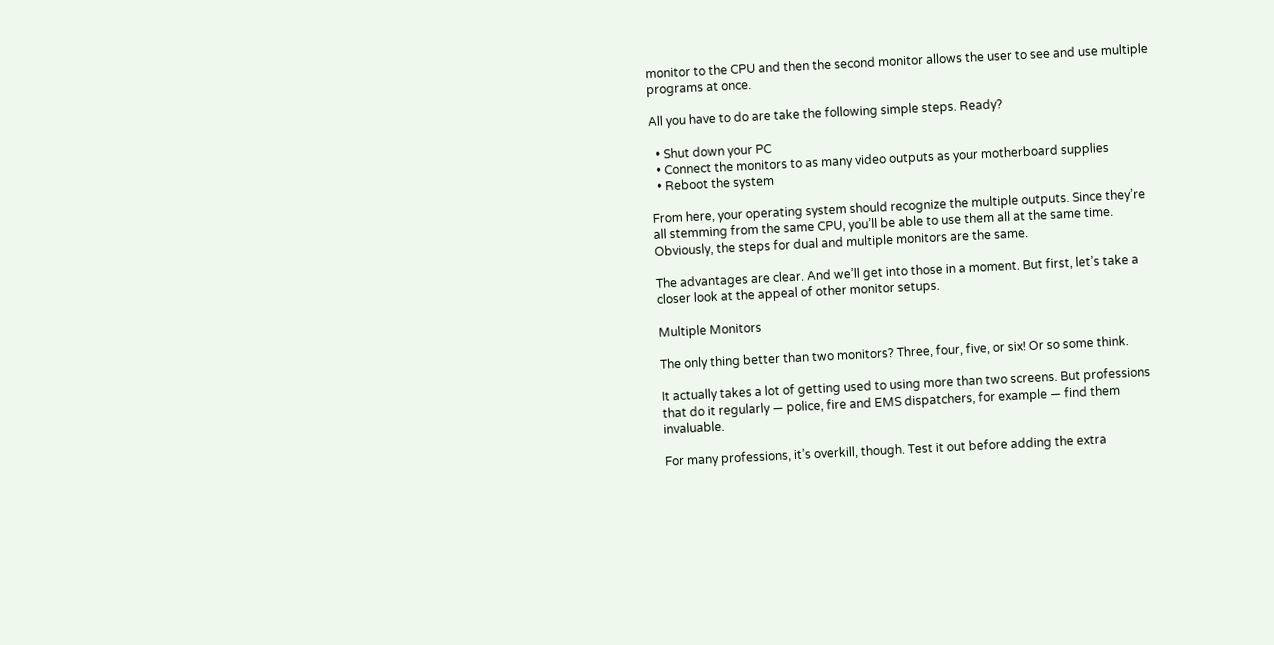monitor to the CPU and then the second monitor allows the user to see and use multiple programs at once.

All you have to do are take the following simple steps. Ready?

  • Shut down your PC
  • Connect the monitors to as many video outputs as your motherboard supplies
  • Reboot the system

From here, your operating system should recognize the multiple outputs. Since they’re all stemming from the same CPU, you’ll be able to use them all at the same time. Obviously, the steps for dual and multiple monitors are the same.

The advantages are clear. And we’ll get into those in a moment. But first, let’s take a closer look at the appeal of other monitor setups.

Multiple Monitors

The only thing better than two monitors? Three, four, five, or six! Or so some think.

It actually takes a lot of getting used to using more than two screens. But professions that do it regularly — police, fire and EMS dispatchers, for example — find them invaluable.

For many professions, it’s overkill, though. Test it out before adding the extra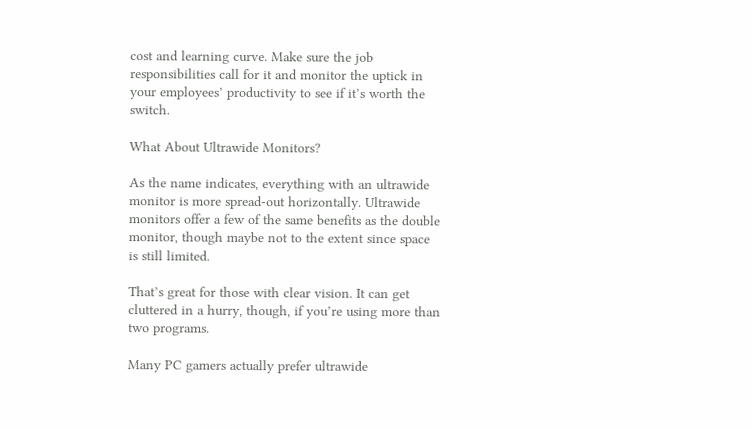cost and learning curve. Make sure the job responsibilities call for it and monitor the uptick in your employees’ productivity to see if it’s worth the switch.

What About Ultrawide Monitors?

As the name indicates, everything with an ultrawide monitor is more spread-out horizontally. Ultrawide monitors offer a few of the same benefits as the double monitor, though maybe not to the extent since space is still limited.

That’s great for those with clear vision. It can get cluttered in a hurry, though, if you’re using more than two programs.

Many PC gamers actually prefer ultrawide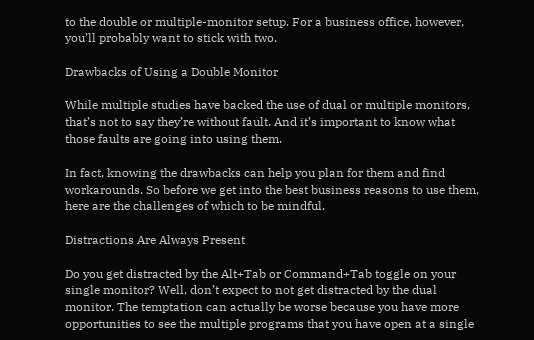to the double or multiple-monitor setup. For a business office, however, you’ll probably want to stick with two.

Drawbacks of Using a Double Monitor

While multiple studies have backed the use of dual or multiple monitors, that’s not to say they’re without fault. And it’s important to know what those faults are going into using them.

In fact, knowing the drawbacks can help you plan for them and find workarounds. So before we get into the best business reasons to use them, here are the challenges of which to be mindful.

Distractions Are Always Present

Do you get distracted by the Alt+Tab or Command+Tab toggle on your single monitor? Well, don’t expect to not get distracted by the dual monitor. The temptation can actually be worse because you have more opportunities to see the multiple programs that you have open at a single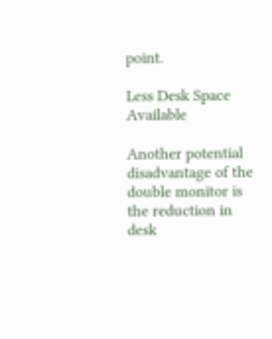point.

Less Desk Space Available

Another potential disadvantage of the double monitor is the reduction in desk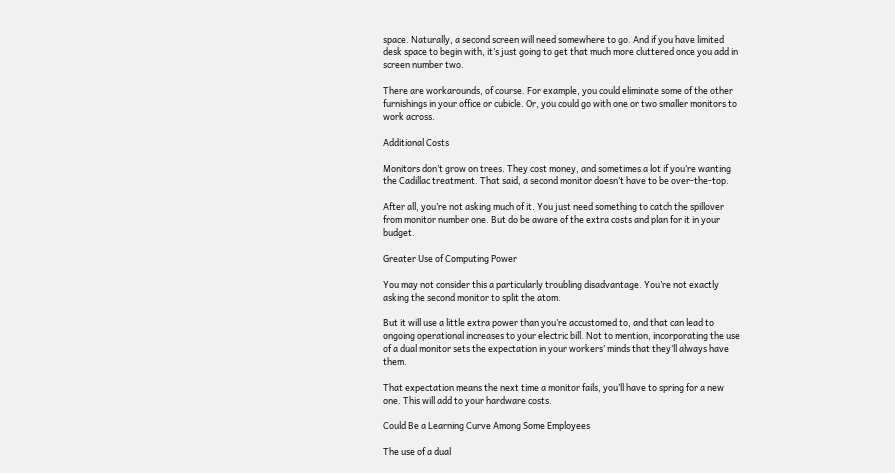space. Naturally, a second screen will need somewhere to go. And if you have limited desk space to begin with, it’s just going to get that much more cluttered once you add in screen number two.

There are workarounds, of course. For example, you could eliminate some of the other furnishings in your office or cubicle. Or, you could go with one or two smaller monitors to work across.

Additional Costs

Monitors don’t grow on trees. They cost money, and sometimes a lot if you’re wanting the Cadillac treatment. That said, a second monitor doesn’t have to be over-the-top.

After all, you’re not asking much of it. You just need something to catch the spillover from monitor number one. But do be aware of the extra costs and plan for it in your budget.

Greater Use of Computing Power

You may not consider this a particularly troubling disadvantage. You’re not exactly asking the second monitor to split the atom.

But it will use a little extra power than you’re accustomed to, and that can lead to ongoing operational increases to your electric bill. Not to mention, incorporating the use of a dual monitor sets the expectation in your workers’ minds that they’ll always have them.

That expectation means the next time a monitor fails, you’ll have to spring for a new one. This will add to your hardware costs.

Could Be a Learning Curve Among Some Employees

The use of a dual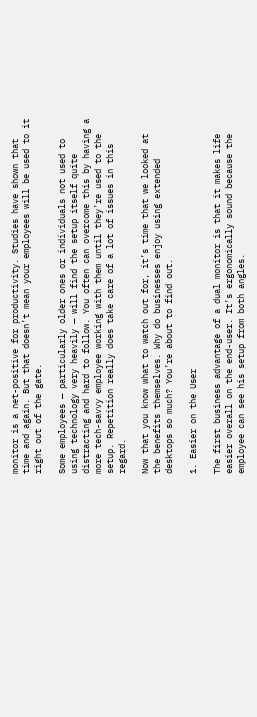monitor is a net-positive for productivity. Studies have shown that time and again. But that doesn’t mean your employees will be used to it right out of the gate.

Some employees — particularly older ones or individuals not used to using technology very heavily — will find the setup itself quite distracting and hard to follow. You often can overcome this by having a more tech-savvy employee working with them until they’re used to the setup. Repetition really does take care of a lot of issues in this regard.

Now that you know what to watch out for, it’s time that we looked at the benefits themselves. Why do businesses enjoy using extended desktops so much? You’re about to find out.

1. Easier on the User

The first business advantage of a dual monitor is that it makes life easier overall on the end-user. It’s ergonomically sound because the employee can see his setup from both angles.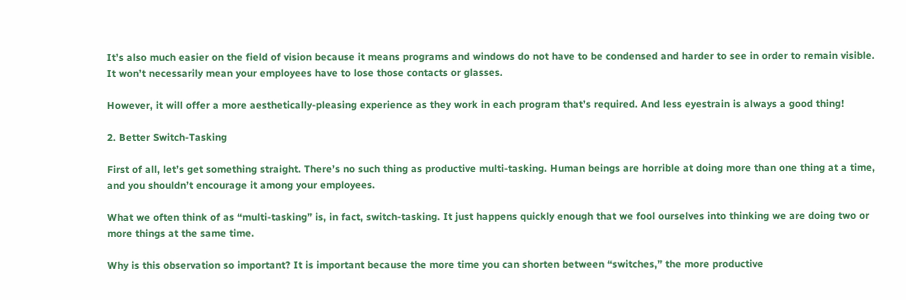It’s also much easier on the field of vision because it means programs and windows do not have to be condensed and harder to see in order to remain visible. It won’t necessarily mean your employees have to lose those contacts or glasses.

However, it will offer a more aesthetically-pleasing experience as they work in each program that’s required. And less eyestrain is always a good thing!

2. Better Switch-Tasking

First of all, let’s get something straight. There’s no such thing as productive multi-tasking. Human beings are horrible at doing more than one thing at a time, and you shouldn’t encourage it among your employees.

What we often think of as “multi-tasking” is, in fact, switch-tasking. It just happens quickly enough that we fool ourselves into thinking we are doing two or more things at the same time.

Why is this observation so important? It is important because the more time you can shorten between “switches,” the more productive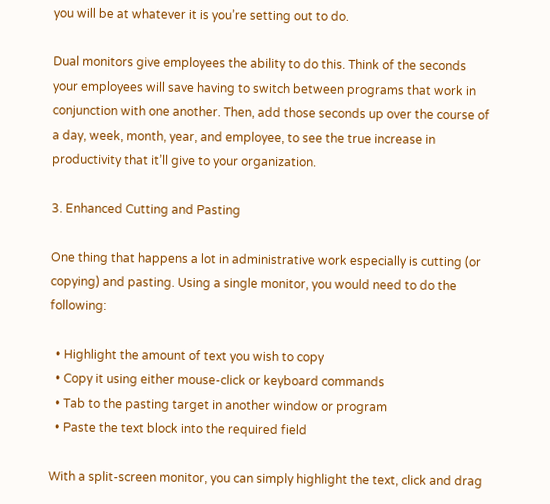you will be at whatever it is you’re setting out to do.

Dual monitors give employees the ability to do this. Think of the seconds your employees will save having to switch between programs that work in conjunction with one another. Then, add those seconds up over the course of a day, week, month, year, and employee, to see the true increase in productivity that it’ll give to your organization.

3. Enhanced Cutting and Pasting

One thing that happens a lot in administrative work especially is cutting (or copying) and pasting. Using a single monitor, you would need to do the following:

  • Highlight the amount of text you wish to copy
  • Copy it using either mouse-click or keyboard commands
  • Tab to the pasting target in another window or program
  • Paste the text block into the required field

With a split-screen monitor, you can simply highlight the text, click and drag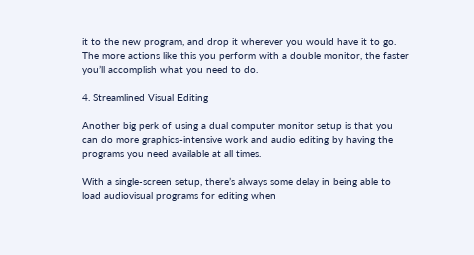it to the new program, and drop it wherever you would have it to go. The more actions like this you perform with a double monitor, the faster you’ll accomplish what you need to do.

4. Streamlined Visual Editing

Another big perk of using a dual computer monitor setup is that you can do more graphics-intensive work and audio editing by having the programs you need available at all times.

With a single-screen setup, there’s always some delay in being able to load audiovisual programs for editing when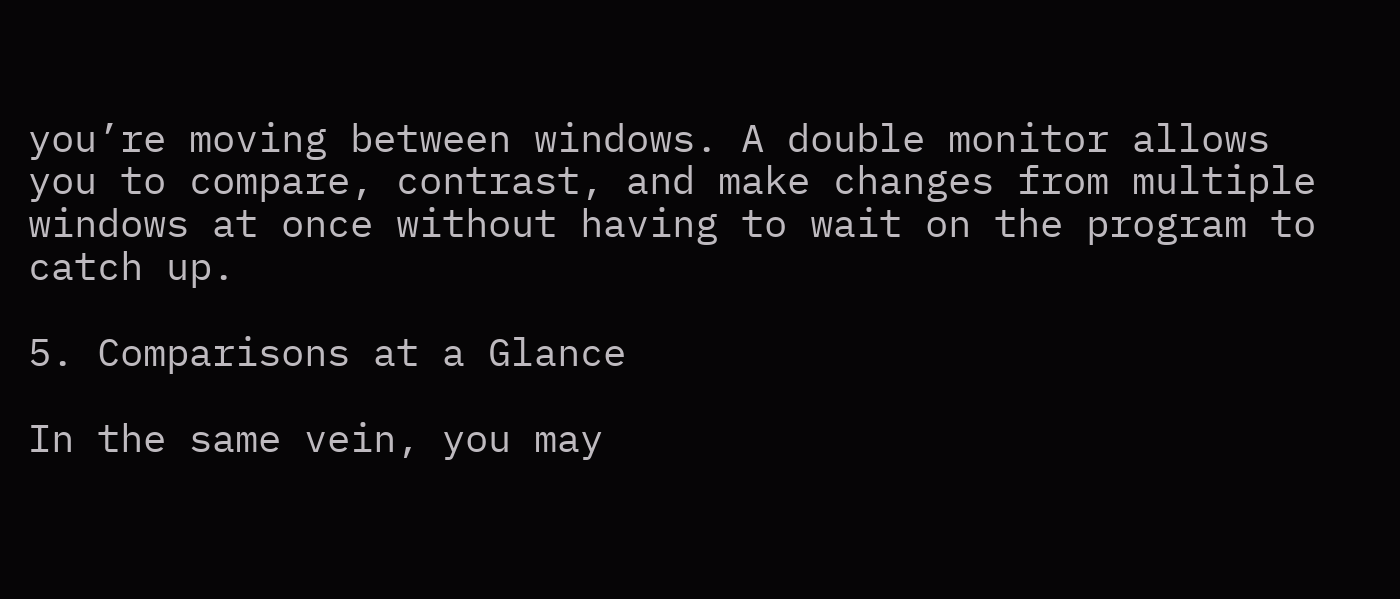you’re moving between windows. A double monitor allows you to compare, contrast, and make changes from multiple windows at once without having to wait on the program to catch up.

5. Comparisons at a Glance

In the same vein, you may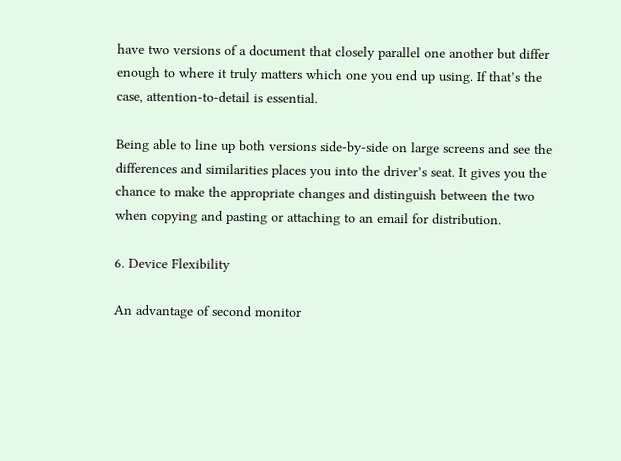have two versions of a document that closely parallel one another but differ enough to where it truly matters which one you end up using. If that’s the case, attention-to-detail is essential.

Being able to line up both versions side-by-side on large screens and see the differences and similarities places you into the driver’s seat. It gives you the chance to make the appropriate changes and distinguish between the two when copying and pasting or attaching to an email for distribution.

6. Device Flexibility

An advantage of second monitor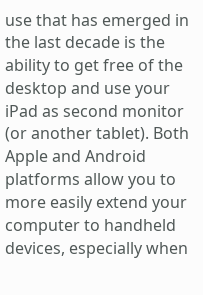use that has emerged in the last decade is the ability to get free of the desktop and use your iPad as second monitor (or another tablet). Both Apple and Android platforms allow you to more easily extend your computer to handheld devices, especially when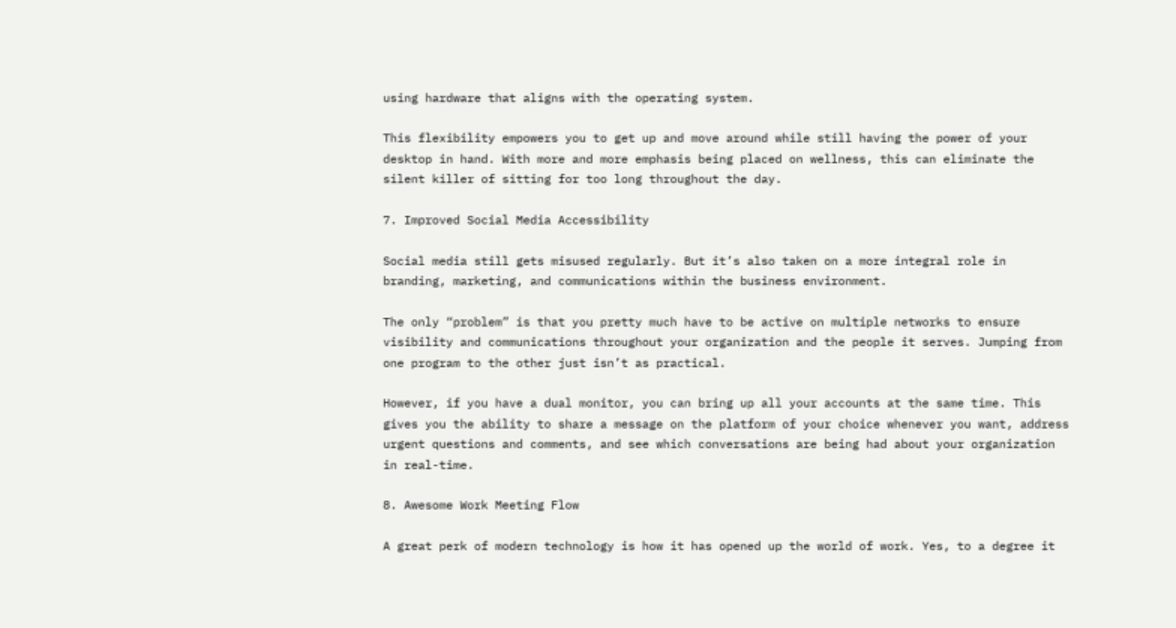using hardware that aligns with the operating system.

This flexibility empowers you to get up and move around while still having the power of your desktop in hand. With more and more emphasis being placed on wellness, this can eliminate the silent killer of sitting for too long throughout the day.

7. Improved Social Media Accessibility

Social media still gets misused regularly. But it’s also taken on a more integral role in branding, marketing, and communications within the business environment.

The only “problem” is that you pretty much have to be active on multiple networks to ensure visibility and communications throughout your organization and the people it serves. Jumping from one program to the other just isn’t as practical.

However, if you have a dual monitor, you can bring up all your accounts at the same time. This gives you the ability to share a message on the platform of your choice whenever you want, address urgent questions and comments, and see which conversations are being had about your organization in real-time.

8. Awesome Work Meeting Flow

A great perk of modern technology is how it has opened up the world of work. Yes, to a degree it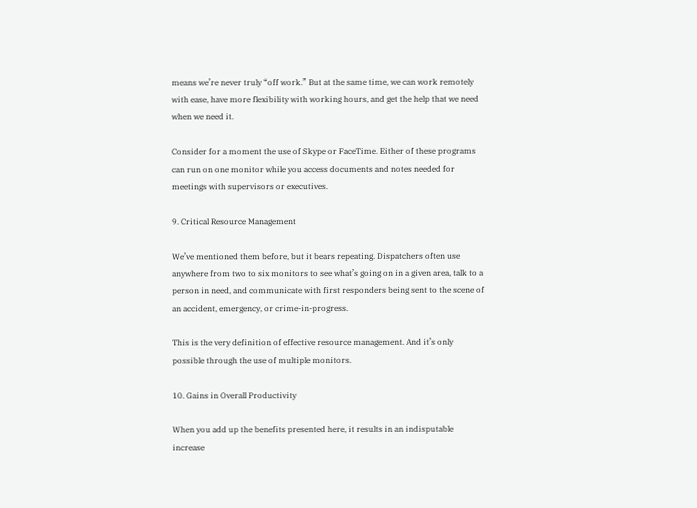means we’re never truly “off work.” But at the same time, we can work remotely with ease, have more flexibility with working hours, and get the help that we need when we need it.

Consider for a moment the use of Skype or FaceTime. Either of these programs can run on one monitor while you access documents and notes needed for meetings with supervisors or executives.

9. Critical Resource Management

We’ve mentioned them before, but it bears repeating. Dispatchers often use anywhere from two to six monitors to see what’s going on in a given area, talk to a person in need, and communicate with first responders being sent to the scene of an accident, emergency, or crime-in-progress.

This is the very definition of effective resource management. And it’s only possible through the use of multiple monitors.

10. Gains in Overall Productivity

When you add up the benefits presented here, it results in an indisputable increase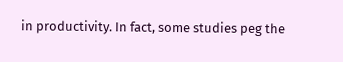in productivity. In fact, some studies peg the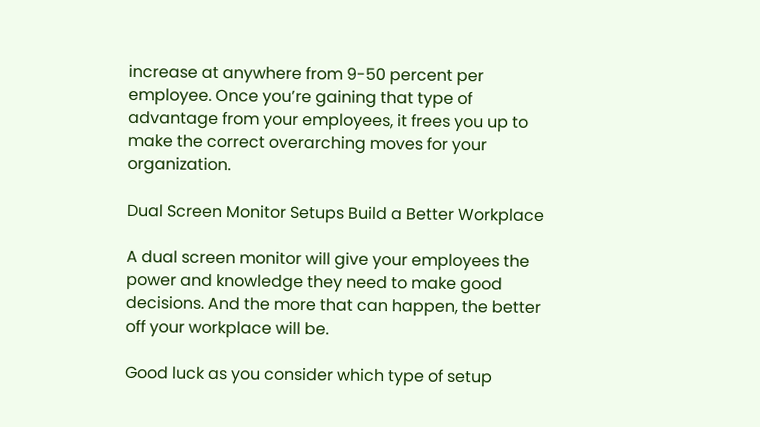increase at anywhere from 9-50 percent per employee. Once you’re gaining that type of advantage from your employees, it frees you up to make the correct overarching moves for your organization.

Dual Screen Monitor Setups Build a Better Workplace

A dual screen monitor will give your employees the power and knowledge they need to make good decisions. And the more that can happen, the better off your workplace will be.

Good luck as you consider which type of setup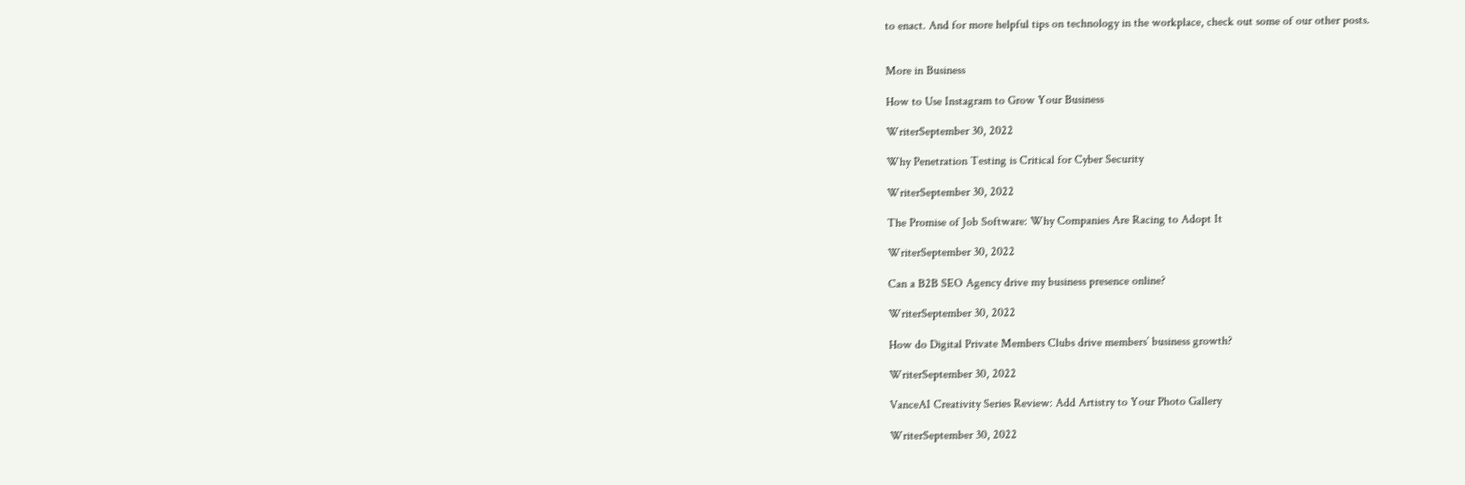to enact. And for more helpful tips on technology in the workplace, check out some of our other posts.


More in Business

How to Use Instagram to Grow Your Business

WriterSeptember 30, 2022

Why Penetration Testing is Critical for Cyber Security

WriterSeptember 30, 2022

The Promise of Job Software: Why Companies Are Racing to Adopt It

WriterSeptember 30, 2022

Can a B2B SEO Agency drive my business presence online?

WriterSeptember 30, 2022

How do Digital Private Members Clubs drive members’ business growth?

WriterSeptember 30, 2022

VanceAI Creativity Series Review: Add Artistry to Your Photo Gallery

WriterSeptember 30, 2022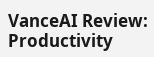VanceAI Review: Productivity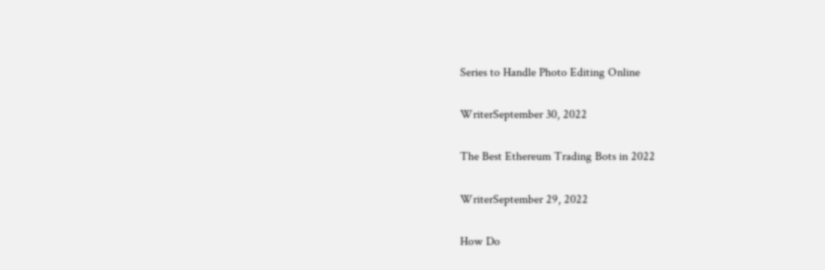Series to Handle Photo Editing Online

WriterSeptember 30, 2022

The Best Ethereum Trading Bots in 2022

WriterSeptember 29, 2022

How Do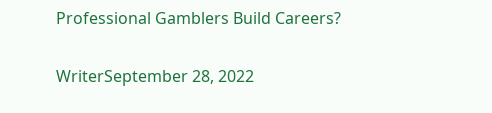Professional Gamblers Build Careers?

WriterSeptember 28, 2022